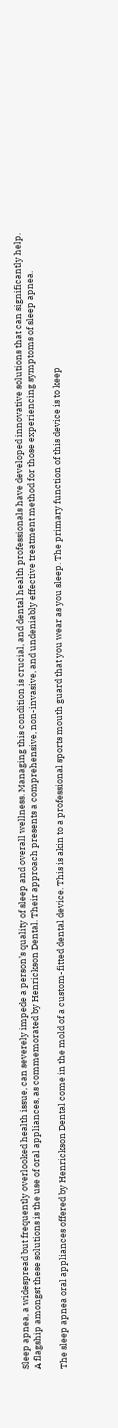Sleep apnea, a widespread but frequently overlooked health issue, can severely impede a person’s quality of sleep and overall wellness. Managing this condition is crucial, and dental health professionals have developed innovative solutions that can significantly help. A flagship amongst these solutions is the use of oral appliances, as commemorated by Henrickson Dental. Their approach presents a comprehensive, non-invasive, and undeniably effective treatment method for those experiencing symptoms of sleep apnea.

The sleep apnea oral appliances offered by Henrickson Dental come in the mold of a custom-fitted dental device. This is akin to a professional sports mouth guard that you wear as you sleep. The primary function of this device is to keep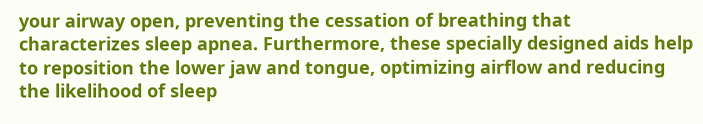your airway open, preventing the cessation of breathing that characterizes sleep apnea. Furthermore, these specially designed aids help to reposition the lower jaw and tongue, optimizing airflow and reducing the likelihood of sleep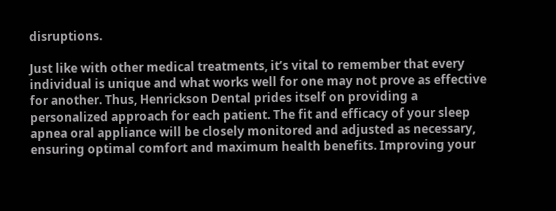disruptions.

Just like with other medical treatments, it’s vital to remember that every individual is unique and what works well for one may not prove as effective for another. Thus, Henrickson Dental prides itself on providing a personalized approach for each patient. The fit and efficacy of your sleep apnea oral appliance will be closely monitored and adjusted as necessary, ensuring optimal comfort and maximum health benefits. Improving your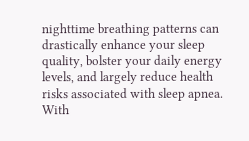nighttime breathing patterns can drastically enhance your sleep quality, bolster your daily energy levels, and largely reduce health risks associated with sleep apnea. With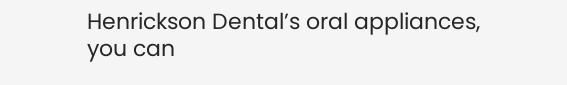Henrickson Dental’s oral appliances, you can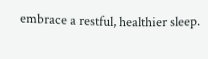embrace a restful, healthier sleep.